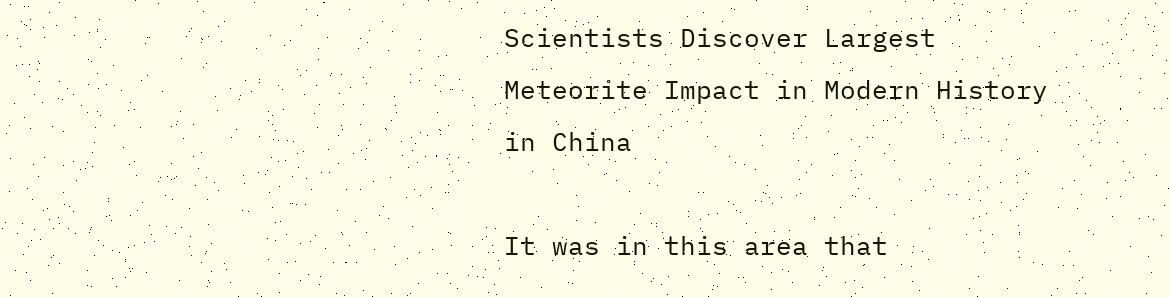Scientists Discover Largest Meteorite Impact in Modern History in China

It was in this area that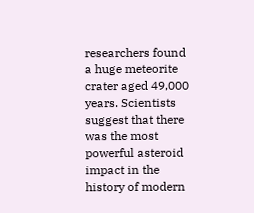researchers found a huge meteorite crater aged 49,000 years. Scientists suggest that there was the most powerful asteroid impact in the history of modern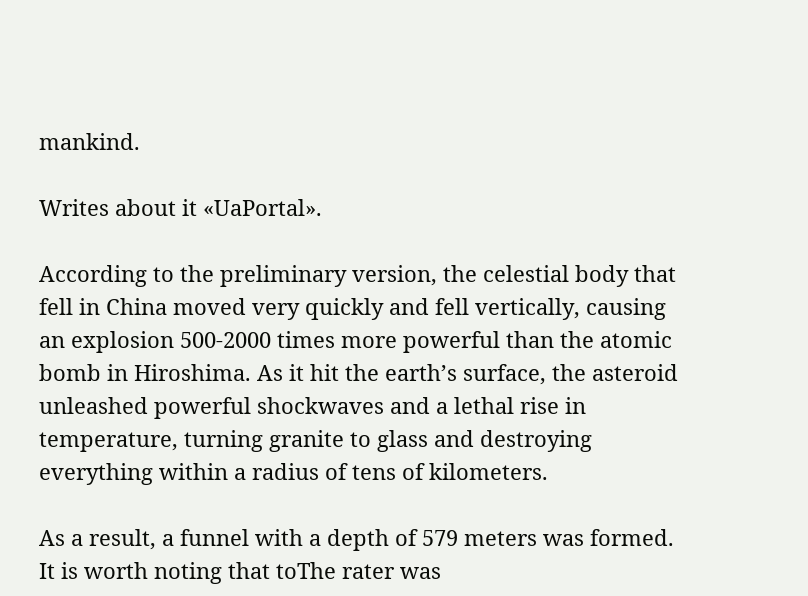mankind.

Writes about it «UaPortal».

According to the preliminary version, the celestial body that fell in China moved very quickly and fell vertically, causing an explosion 500-2000 times more powerful than the atomic bomb in Hiroshima. As it hit the earth’s surface, the asteroid unleashed powerful shockwaves and a lethal rise in temperature, turning granite to glass and destroying everything within a radius of tens of kilometers.

As a result, a funnel with a depth of 579 meters was formed. It is worth noting that toThe rater was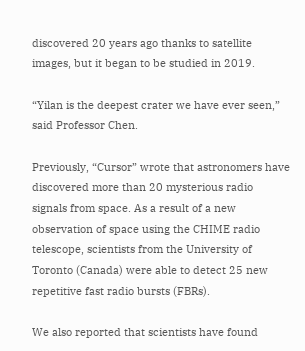discovered 20 years ago thanks to satellite images, but it began to be studied in 2019.

“Yilan is the deepest crater we have ever seen,” said Professor Chen.

Previously, “Cursor” wrote that astronomers have discovered more than 20 mysterious radio signals from space. As a result of a new observation of space using the CHIME radio telescope, scientists from the University of Toronto (Canada) were able to detect 25 new repetitive fast radio bursts (FBRs).

We also reported that scientists have found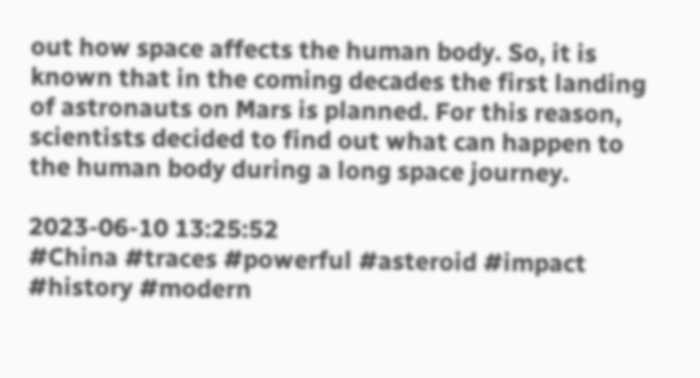out how space affects the human body. So, it is known that in the coming decades the first landing of astronauts on Mars is planned. For this reason, scientists decided to find out what can happen to the human body during a long space journey.

2023-06-10 13:25:52
#China #traces #powerful #asteroid #impact #history #modern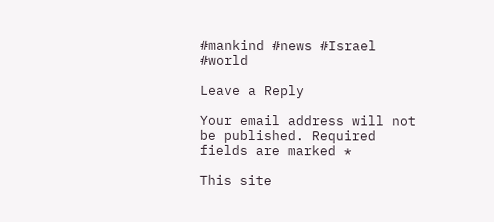#mankind #news #Israel #world

Leave a Reply

Your email address will not be published. Required fields are marked *

This site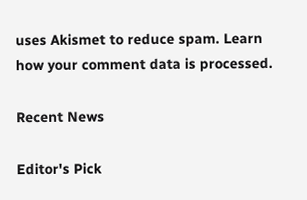uses Akismet to reduce spam. Learn how your comment data is processed.

Recent News

Editor's Pick